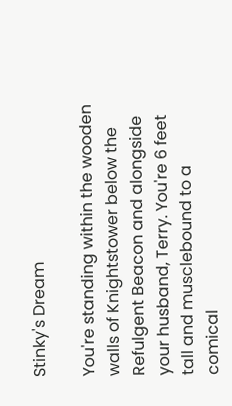Stinky's Dream

You're standing within the wooden walls of Knightstower below the Refulgent Beacon and alongside your husband, Terry. You're 6 feet tall and musclebound to a comical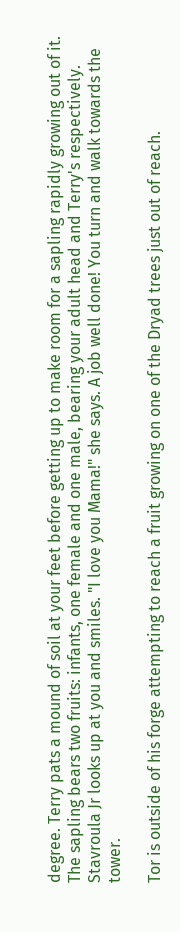degree. Terry pats a mound of soil at your feet before getting up to make room for a sapling rapidly growing out of it. The sapling bears two fruits: infants, one female and one male, bearing your adult head and Terry's respectively. Stavroula Jr looks up at you and smiles. "I love you Mama!" she says. A job well done! You turn and walk towards the tower.

Tor is outside of his forge attempting to reach a fruit growing on one of the Dryad trees just out of reach.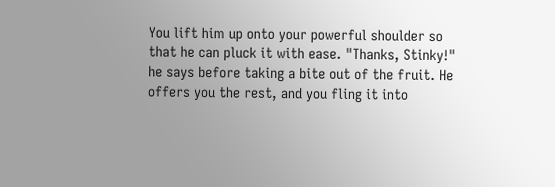You lift him up onto your powerful shoulder so that he can pluck it with ease. "Thanks, Stinky!" he says before taking a bite out of the fruit. He offers you the rest, and you fling it into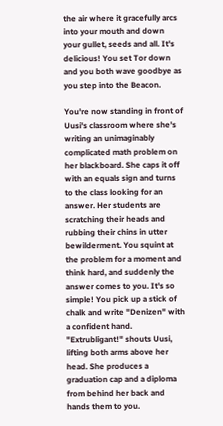the air where it gracefully arcs into your mouth and down your gullet, seeds and all. It's delicious! You set Tor down and you both wave goodbye as you step into the Beacon.

You're now standing in front of Uusi's classroom where she's writing an unimaginably complicated math problem on her blackboard. She caps it off with an equals sign and turns to the class looking for an answer. Her students are scratching their heads and rubbing their chins in utter bewilderment. You squint at the problem for a moment and think hard, and suddenly the answer comes to you. It's so simple! You pick up a stick of chalk and write "Denizen" with a confident hand. "Extrubligant!" shouts Uusi, lifting both arms above her head. She produces a graduation cap and a diploma from behind her back and hands them to you.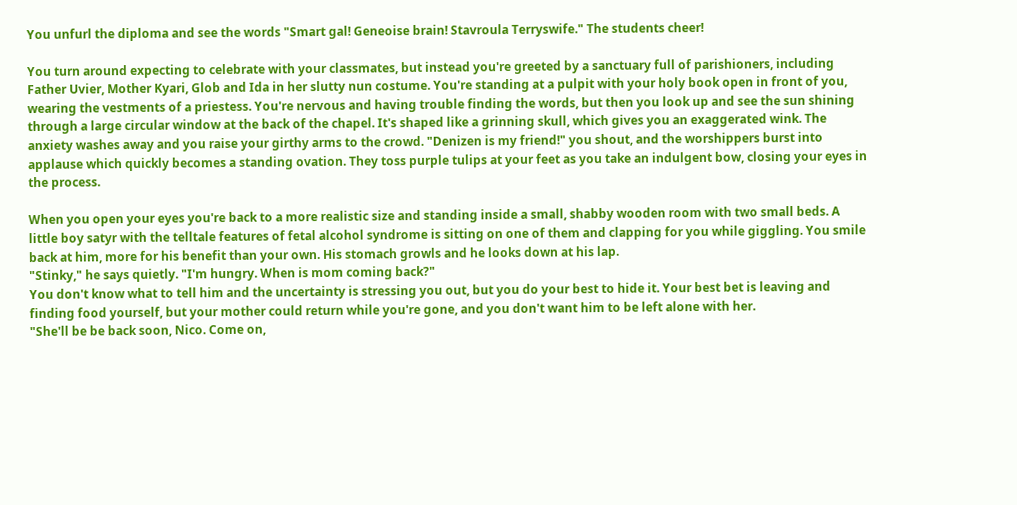You unfurl the diploma and see the words "Smart gal! Geneoise brain! Stavroula Terryswife." The students cheer!

You turn around expecting to celebrate with your classmates, but instead you're greeted by a sanctuary full of parishioners, including Father Uvier, Mother Kyari, Glob and Ida in her slutty nun costume. You're standing at a pulpit with your holy book open in front of you, wearing the vestments of a priestess. You're nervous and having trouble finding the words, but then you look up and see the sun shining through a large circular window at the back of the chapel. It's shaped like a grinning skull, which gives you an exaggerated wink. The anxiety washes away and you raise your girthy arms to the crowd. "Denizen is my friend!" you shout, and the worshippers burst into applause which quickly becomes a standing ovation. They toss purple tulips at your feet as you take an indulgent bow, closing your eyes in the process.

When you open your eyes you're back to a more realistic size and standing inside a small, shabby wooden room with two small beds. A little boy satyr with the telltale features of fetal alcohol syndrome is sitting on one of them and clapping for you while giggling. You smile back at him, more for his benefit than your own. His stomach growls and he looks down at his lap.
"Stinky," he says quietly. "I'm hungry. When is mom coming back?"
You don't know what to tell him and the uncertainty is stressing you out, but you do your best to hide it. Your best bet is leaving and finding food yourself, but your mother could return while you're gone, and you don't want him to be left alone with her.
"She'll be be back soon, Nico. Come on,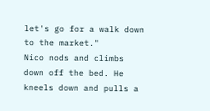let's go for a walk down to the market."
Nico nods and climbs down off the bed. He kneels down and pulls a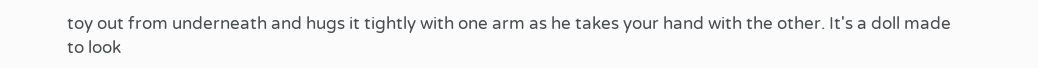toy out from underneath and hugs it tightly with one arm as he takes your hand with the other. It's a doll made to look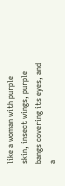like a woman with purple skin, insect wings, purple bangs covering its eyes, and a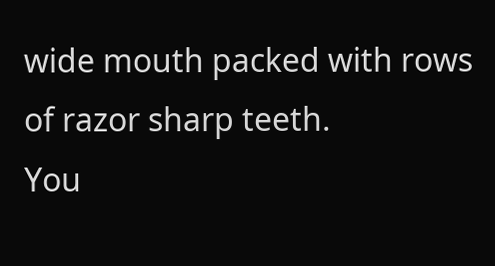wide mouth packed with rows of razor sharp teeth.
You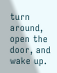turn around, open the door, and wake up.